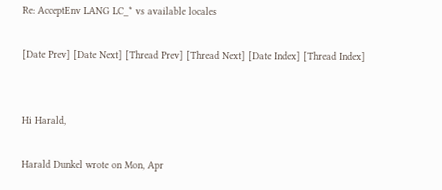Re: AcceptEnv LANG LC_* vs available locales

[Date Prev] [Date Next] [Thread Prev] [Thread Next] [Date Index] [Thread Index]


Hi Harald,

Harald Dunkel wrote on Mon, Apr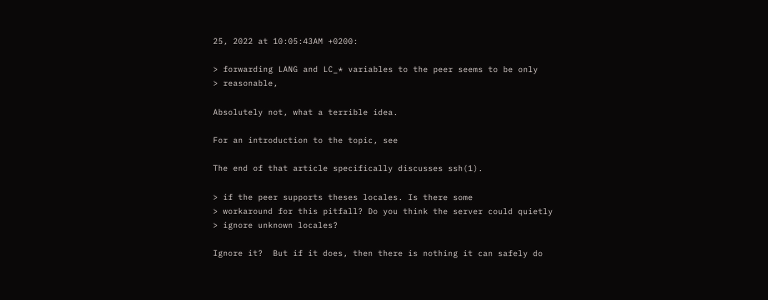25, 2022 at 10:05:43AM +0200:

> forwarding LANG and LC_* variables to the peer seems to be only
> reasonable,

Absolutely not, what a terrible idea.

For an introduction to the topic, see

The end of that article specifically discusses ssh(1).

> if the peer supports theses locales. Is there some
> workaround for this pitfall? Do you think the server could quietly
> ignore unknown locales?

Ignore it?  But if it does, then there is nothing it can safely do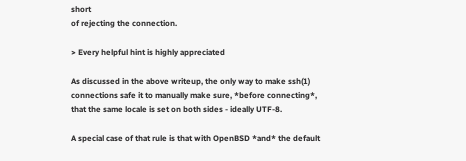short
of rejecting the connection.

> Every helpful hint is highly appreciated

As discussed in the above writeup, the only way to make ssh(1)
connections safe it to manually make sure, *before connecting*,
that the same locale is set on both sides - ideally UTF-8.

A special case of that rule is that with OpenBSD *and* the default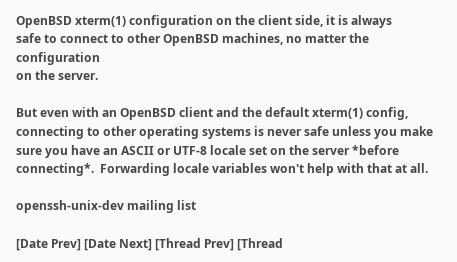OpenBSD xterm(1) configuration on the client side, it is always
safe to connect to other OpenBSD machines, no matter the configuration
on the server.

But even with an OpenBSD client and the default xterm(1) config,
connecting to other operating systems is never safe unless you make
sure you have an ASCII or UTF-8 locale set on the server *before
connecting*.  Forwarding locale variables won't help with that at all.

openssh-unix-dev mailing list

[Date Prev] [Date Next] [Thread Prev] [Thread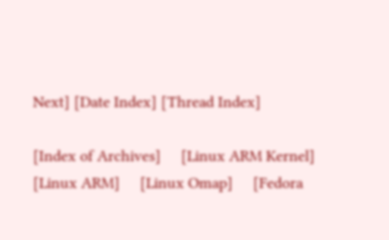Next] [Date Index] [Thread Index]

[Index of Archives]     [Linux ARM Kernel]     [Linux ARM]     [Linux Omap]     [Fedora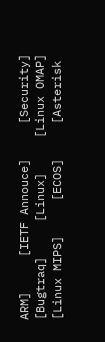ARM]     [IETF Annouce]     [Security]     [Bugtraq]     [Linux]     [Linux OMAP]     [Linux MIPS]     [ECOS]     [Asterisk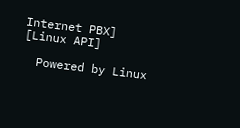Internet PBX]     [Linux API]

  Powered by Linux